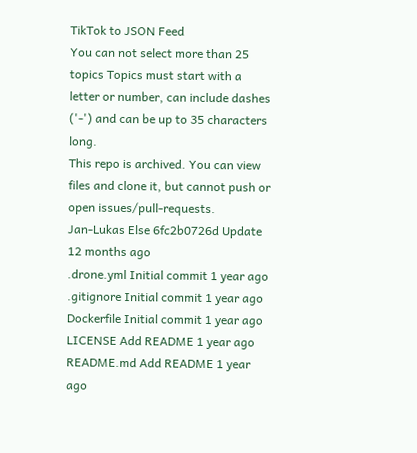TikTok to JSON Feed
You can not select more than 25 topics Topics must start with a letter or number, can include dashes ('-') and can be up to 35 characters long.
This repo is archived. You can view files and clone it, but cannot push or open issues/pull-requests.
Jan-Lukas Else 6fc2b0726d Update 12 months ago
.drone.yml Initial commit 1 year ago
.gitignore Initial commit 1 year ago
Dockerfile Initial commit 1 year ago
LICENSE Add README 1 year ago
README.md Add README 1 year ago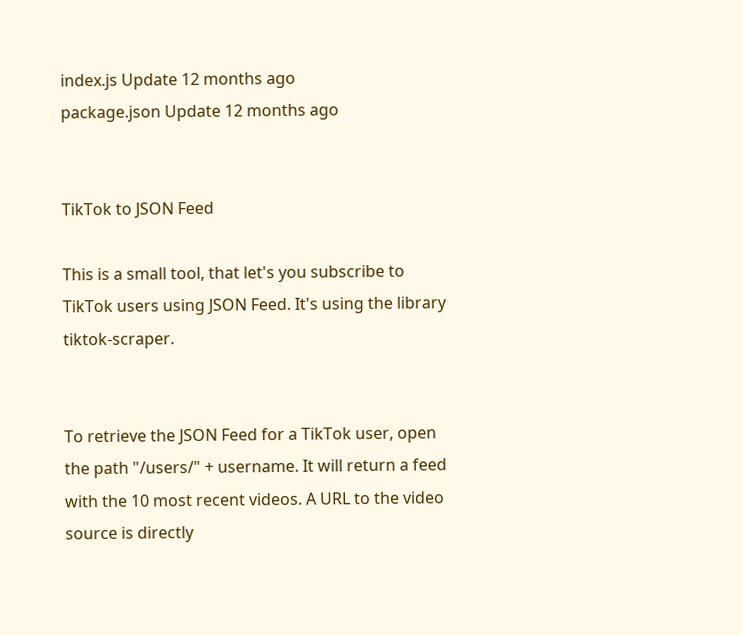index.js Update 12 months ago
package.json Update 12 months ago


TikTok to JSON Feed

This is a small tool, that let's you subscribe to TikTok users using JSON Feed. It's using the library tiktok-scraper.


To retrieve the JSON Feed for a TikTok user, open the path "/users/" + username. It will return a feed with the 10 most recent videos. A URL to the video source is directly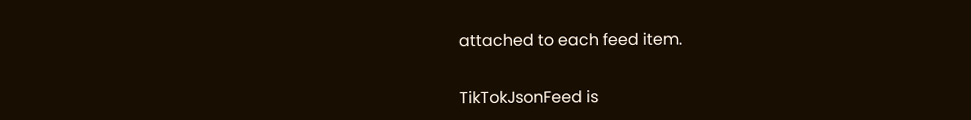attached to each feed item.


TikTokJsonFeed is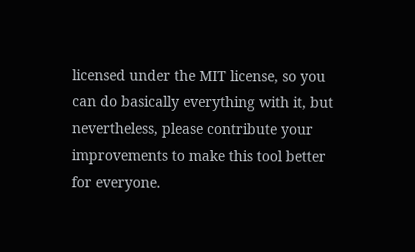licensed under the MIT license, so you can do basically everything with it, but nevertheless, please contribute your improvements to make this tool better for everyone.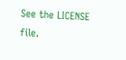See the LICENSE file.